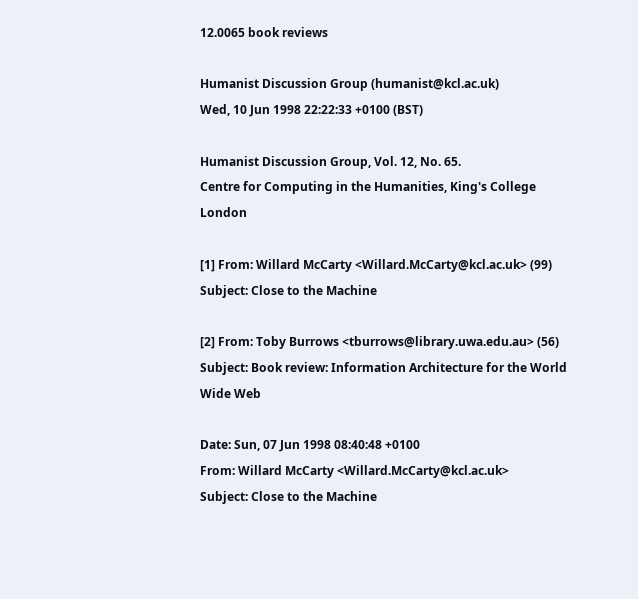12.0065 book reviews

Humanist Discussion Group (humanist@kcl.ac.uk)
Wed, 10 Jun 1998 22:22:33 +0100 (BST)

Humanist Discussion Group, Vol. 12, No. 65.
Centre for Computing in the Humanities, King's College London

[1] From: Willard McCarty <Willard.McCarty@kcl.ac.uk> (99)
Subject: Close to the Machine

[2] From: Toby Burrows <tburrows@library.uwa.edu.au> (56)
Subject: Book review: Information Architecture for the World
Wide Web

Date: Sun, 07 Jun 1998 08:40:48 +0100
From: Willard McCarty <Willard.McCarty@kcl.ac.uk>
Subject: Close to the Machine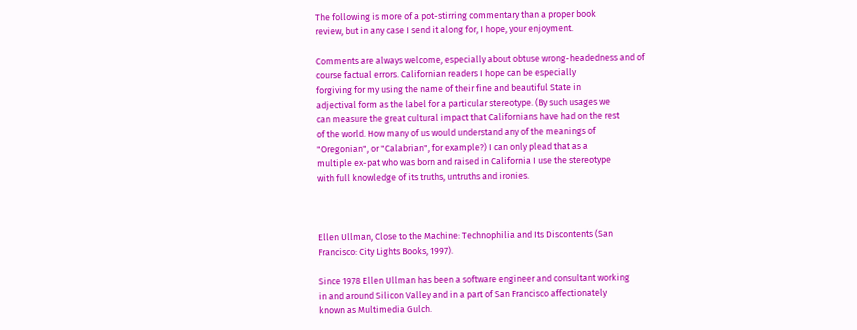The following is more of a pot-stirring commentary than a proper book
review, but in any case I send it along for, I hope, your enjoyment.

Comments are always welcome, especially about obtuse wrong-headedness and of
course factual errors. Californian readers I hope can be especially
forgiving for my using the name of their fine and beautiful State in
adjectival form as the label for a particular stereotype. (By such usages we
can measure the great cultural impact that Californians have had on the rest
of the world. How many of us would understand any of the meanings of
"Oregonian", or "Calabrian", for example?) I can only plead that as a
multiple ex-pat who was born and raised in California I use the stereotype
with full knowledge of its truths, untruths and ironies.



Ellen Ullman, Close to the Machine: Technophilia and Its Discontents (San
Francisco: City Lights Books, 1997).

Since 1978 Ellen Ullman has been a software engineer and consultant working
in and around Silicon Valley and in a part of San Francisco affectionately
known as Multimedia Gulch.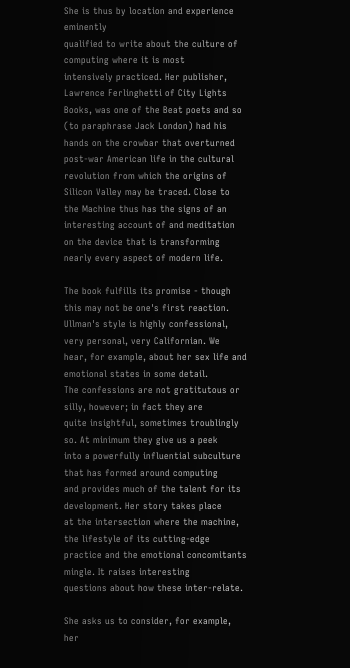She is thus by location and experience eminently
qualified to write about the culture of computing where it is most
intensively practiced. Her publisher, Lawrence Ferlinghetti of City Lights
Books, was one of the Beat poets and so (to paraphrase Jack London) had his
hands on the crowbar that overturned post-war American life in the cultural
revolution from which the origins of Silicon Valley may be traced. Close to
the Machine thus has the signs of an interesting account of and meditation
on the device that is transforming nearly every aspect of modern life.

The book fulfills its promise - though this may not be one's first reaction.
Ullman's style is highly confessional, very personal, very Californian. We
hear, for example, about her sex life and emotional states in some detail.
The confessions are not gratitutous or silly, however; in fact they are
quite insightful, sometimes troublingly so. At minimum they give us a peek
into a powerfully influential subculture that has formed around computing
and provides much of the talent for its development. Her story takes place
at the intersection where the machine, the lifestyle of its cutting-edge
practice and the emotional concomitants mingle. It raises interesting
questions about how these inter-relate.

She asks us to consider, for example, her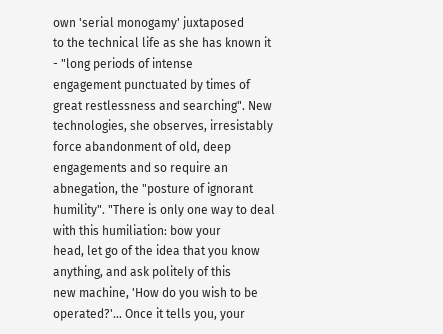own 'serial monogamy' juxtaposed
to the technical life as she has known it - "long periods of intense
engagement punctuated by times of great restlessness and searching". New
technologies, she observes, irresistably force abandonment of old, deep
engagements and so require an abnegation, the "posture of ignorant
humility". "There is only one way to deal with this humiliation: bow your
head, let go of the idea that you know anything, and ask politely of this
new machine, 'How do you wish to be operated?'... Once it tells you, your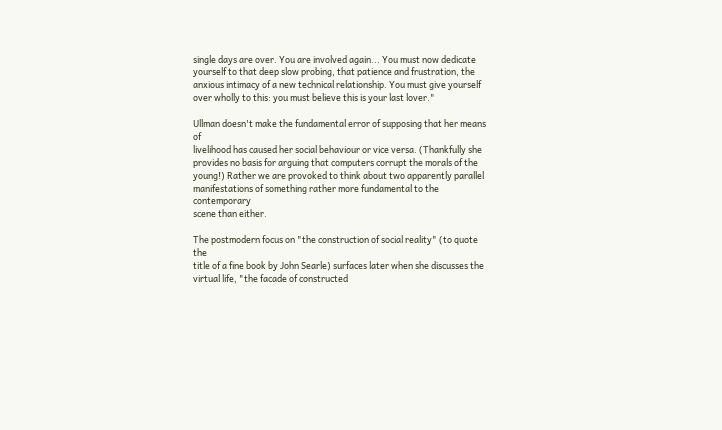single days are over. You are involved again... You must now dedicate
yourself to that deep slow probing, that patience and frustration, the
anxious intimacy of a new technical relationship. You must give yourself
over wholly to this: you must believe this is your last lover."

Ullman doesn't make the fundamental error of supposing that her means of
livelihood has caused her social behaviour or vice versa. (Thankfully she
provides no basis for arguing that computers corrupt the morals of the
young!) Rather we are provoked to think about two apparently parallel
manifestations of something rather more fundamental to the contemporary
scene than either.

The postmodern focus on "the construction of social reality" (to quote the
title of a fine book by John Searle) surfaces later when she discusses the
virtual life, "the facade of constructed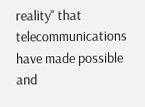reality" that telecommunications
have made possible and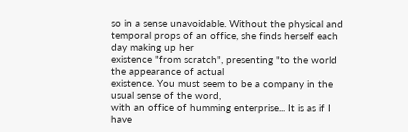so in a sense unavoidable. Without the physical and
temporal props of an office, she finds herself each day making up her
existence "from scratch", presenting "to the world the appearance of actual
existence. You must seem to be a company in the usual sense of the word,
with an office of humming enterprise... It is as if I have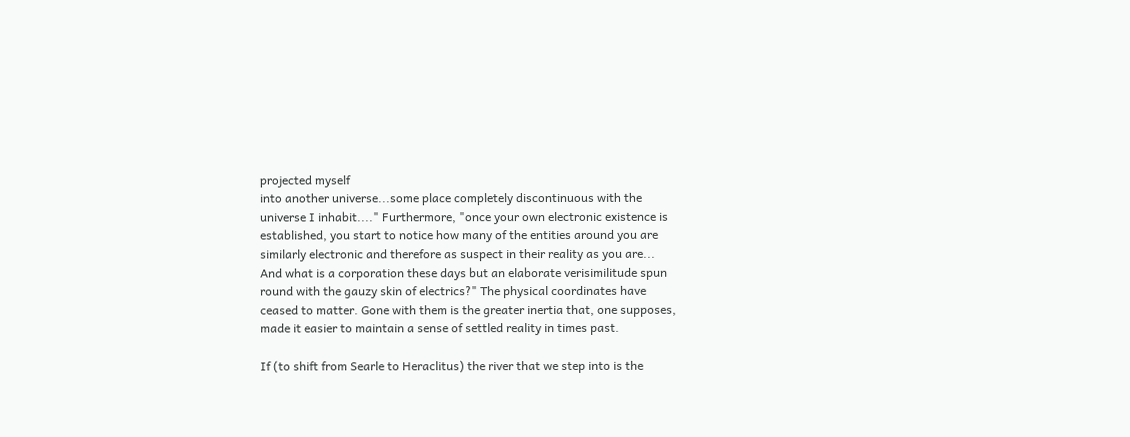projected myself
into another universe...some place completely discontinuous with the
universe I inhabit...." Furthermore, "once your own electronic existence is
established, you start to notice how many of the entities around you are
similarly electronic and therefore as suspect in their reality as you are...
And what is a corporation these days but an elaborate verisimilitude spun
round with the gauzy skin of electrics?" The physical coordinates have
ceased to matter. Gone with them is the greater inertia that, one supposes,
made it easier to maintain a sense of settled reality in times past.

If (to shift from Searle to Heraclitus) the river that we step into is the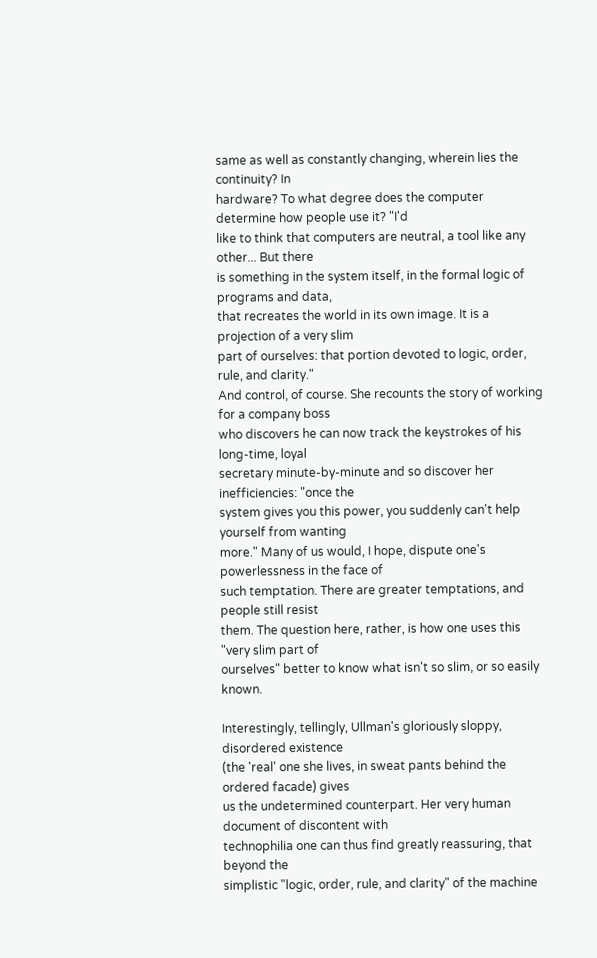same as well as constantly changing, wherein lies the continuity? In
hardware? To what degree does the computer determine how people use it? "I'd
like to think that computers are neutral, a tool like any other... But there
is something in the system itself, in the formal logic of programs and data,
that recreates the world in its own image. It is a projection of a very slim
part of ourselves: that portion devoted to logic, order, rule, and clarity."
And control, of course. She recounts the story of working for a company boss
who discovers he can now track the keystrokes of his long-time, loyal
secretary minute-by-minute and so discover her inefficiencies: "once the
system gives you this power, you suddenly can't help yourself from wanting
more." Many of us would, I hope, dispute one's powerlessness in the face of
such temptation. There are greater temptations, and people still resist
them. The question here, rather, is how one uses this "very slim part of
ourselves" better to know what isn't so slim, or so easily known.

Interestingly, tellingly, Ullman's gloriously sloppy, disordered existence
(the 'real' one she lives, in sweat pants behind the ordered facade) gives
us the undetermined counterpart. Her very human document of discontent with
technophilia one can thus find greatly reassuring, that beyond the
simplistic "logic, order, rule, and clarity" of the machine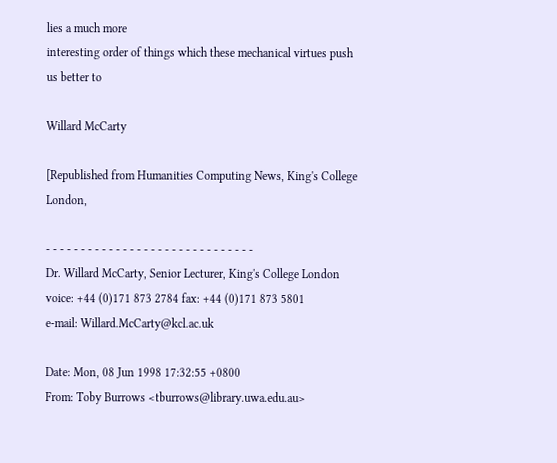lies a much more
interesting order of things which these mechanical virtues push us better to

Willard McCarty

[Republished from Humanities Computing News, King's College London,

- - - - - - - - - - - - - - - - - - - - - - - - - - - - - -
Dr. Willard McCarty, Senior Lecturer, King's College London
voice: +44 (0)171 873 2784 fax: +44 (0)171 873 5801
e-mail: Willard.McCarty@kcl.ac.uk

Date: Mon, 08 Jun 1998 17:32:55 +0800
From: Toby Burrows <tburrows@library.uwa.edu.au>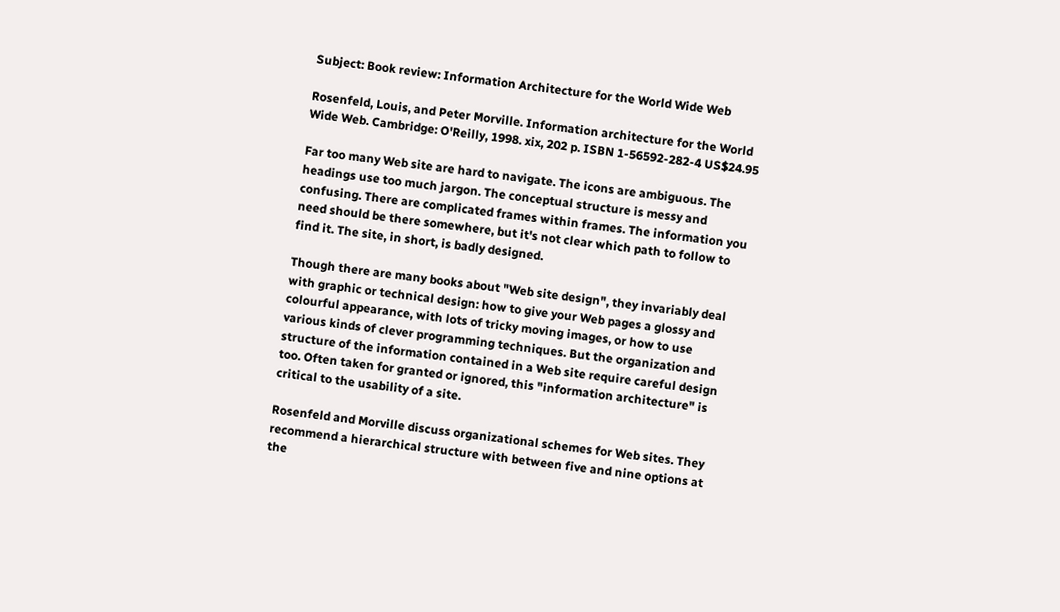Subject: Book review: Information Architecture for the World Wide Web

Rosenfeld, Louis, and Peter Morville. Information architecture for the World
Wide Web. Cambridge: O'Reilly, 1998. xix, 202 p. ISBN 1-56592-282-4 US$24.95

Far too many Web site are hard to navigate. The icons are ambiguous. The
headings use too much jargon. The conceptual structure is messy and
confusing. There are complicated frames within frames. The information you
need should be there somewhere, but it's not clear which path to follow to
find it. The site, in short, is badly designed.

Though there are many books about "Web site design", they invariably deal
with graphic or technical design: how to give your Web pages a glossy and
colourful appearance, with lots of tricky moving images, or how to use
various kinds of clever programming techniques. But the organization and
structure of the information contained in a Web site require careful design
too. Often taken for granted or ignored, this "information architecture" is
critical to the usability of a site.

Rosenfeld and Morville discuss organizational schemes for Web sites. They
recommend a hierarchical structure with between five and nine options at the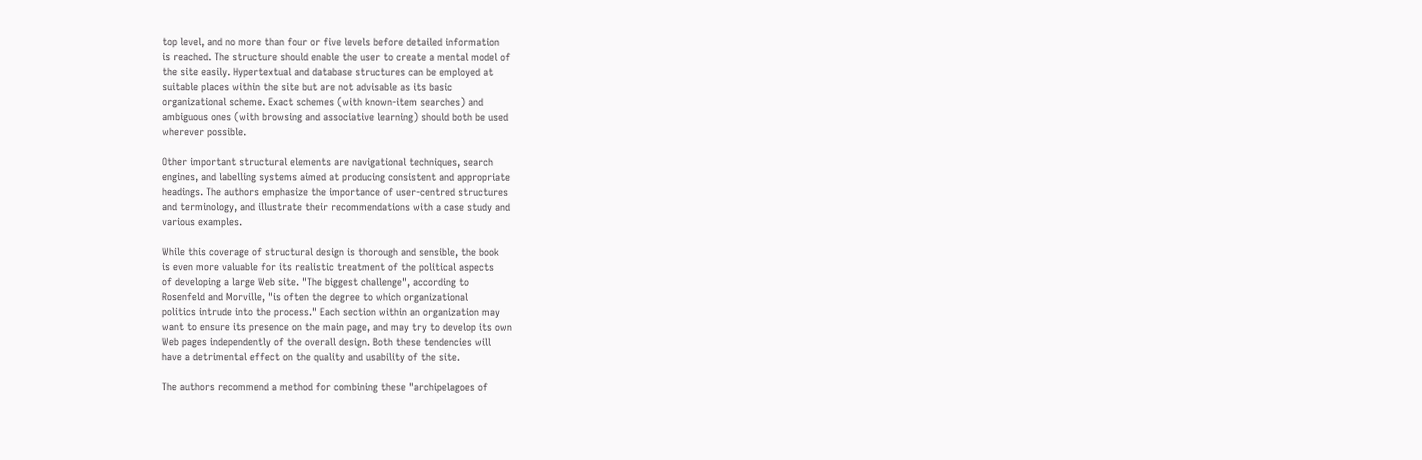top level, and no more than four or five levels before detailed information
is reached. The structure should enable the user to create a mental model of
the site easily. Hypertextual and database structures can be employed at
suitable places within the site but are not advisable as its basic
organizational scheme. Exact schemes (with known-item searches) and
ambiguous ones (with browsing and associative learning) should both be used
wherever possible.

Other important structural elements are navigational techniques, search
engines, and labelling systems aimed at producing consistent and appropriate
headings. The authors emphasize the importance of user-centred structures
and terminology, and illustrate their recommendations with a case study and
various examples.

While this coverage of structural design is thorough and sensible, the book
is even more valuable for its realistic treatment of the political aspects
of developing a large Web site. "The biggest challenge", according to
Rosenfeld and Morville, "is often the degree to which organizational
politics intrude into the process." Each section within an organization may
want to ensure its presence on the main page, and may try to develop its own
Web pages independently of the overall design. Both these tendencies will
have a detrimental effect on the quality and usability of the site.

The authors recommend a method for combining these "archipelagoes of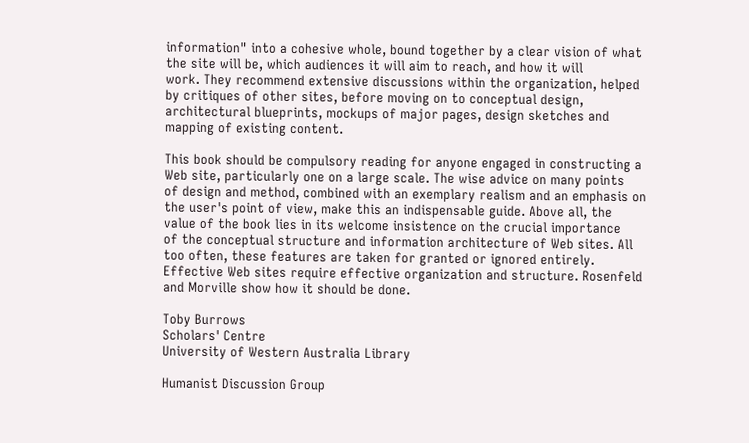information" into a cohesive whole, bound together by a clear vision of what
the site will be, which audiences it will aim to reach, and how it will
work. They recommend extensive discussions within the organization, helped
by critiques of other sites, before moving on to conceptual design,
architectural blueprints, mockups of major pages, design sketches and
mapping of existing content.

This book should be compulsory reading for anyone engaged in constructing a
Web site, particularly one on a large scale. The wise advice on many points
of design and method, combined with an exemplary realism and an emphasis on
the user's point of view, make this an indispensable guide. Above all, the
value of the book lies in its welcome insistence on the crucial importance
of the conceptual structure and information architecture of Web sites. All
too often, these features are taken for granted or ignored entirely.
Effective Web sites require effective organization and structure. Rosenfeld
and Morville show how it should be done.

Toby Burrows
Scholars' Centre
University of Western Australia Library

Humanist Discussion Group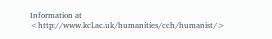Information at <http://www.kcl.ac.uk/humanities/cch/humanist/>